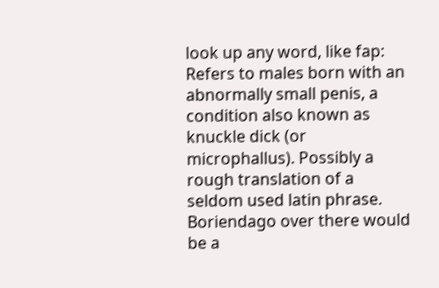look up any word, like fap:
Refers to males born with an abnormally small penis, a condition also known as knuckle dick (or microphallus). Possibly a rough translation of a seldom used latin phrase.
Boriendago over there would be a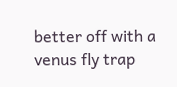better off with a venus fly trap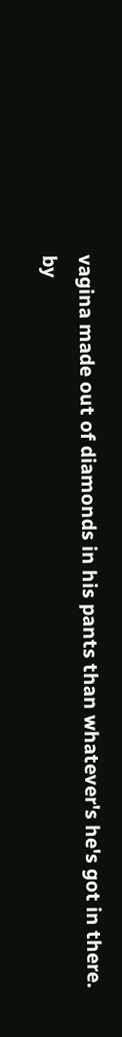vagina made out of diamonds in his pants than whatever's he's got in there.
by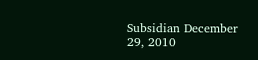Subsidian December 29, 2010